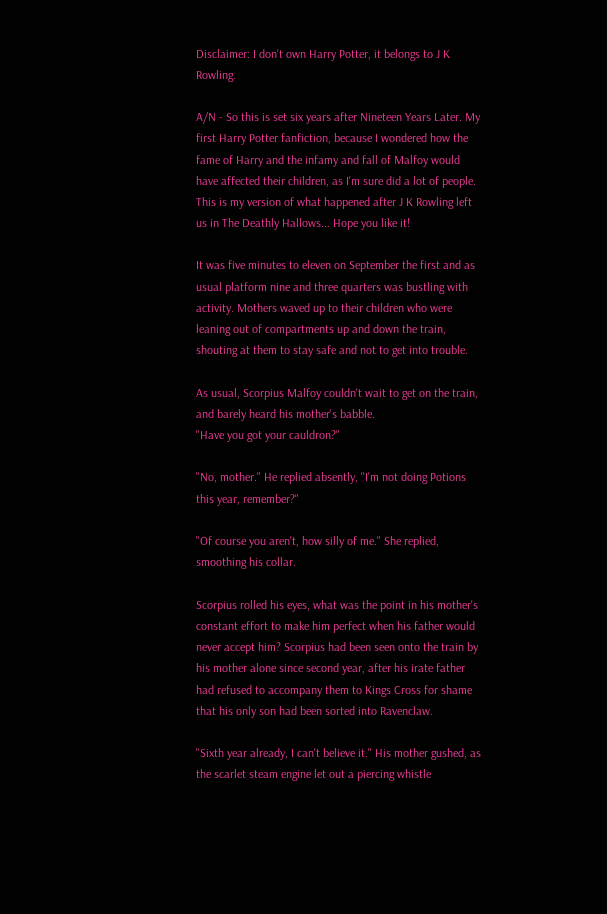Disclaimer: I don't own Harry Potter, it belongs to J K Rowling.

A/N - So this is set six years after Nineteen Years Later. My first Harry Potter fanfiction, because I wondered how the fame of Harry and the infamy and fall of Malfoy would have affected their children, as I'm sure did a lot of people. This is my version of what happened after J K Rowling left us in The Deathly Hallows... Hope you like it!

It was five minutes to eleven on September the first and as usual platform nine and three quarters was bustling with activity. Mothers waved up to their children who were leaning out of compartments up and down the train, shouting at them to stay safe and not to get into trouble.

As usual, Scorpius Malfoy couldn't wait to get on the train, and barely heard his mother's babble.
"Have you got your cauldron?"

"No, mother." He replied absently, "I'm not doing Potions this year, remember?"

"Of course you aren't, how silly of me." She replied, smoothing his collar.

Scorpius rolled his eyes, what was the point in his mother's constant effort to make him perfect when his father would never accept him? Scorpius had been seen onto the train by his mother alone since second year, after his irate father had refused to accompany them to Kings Cross for shame that his only son had been sorted into Ravenclaw.

"Sixth year already, I can't believe it." His mother gushed, as the scarlet steam engine let out a piercing whistle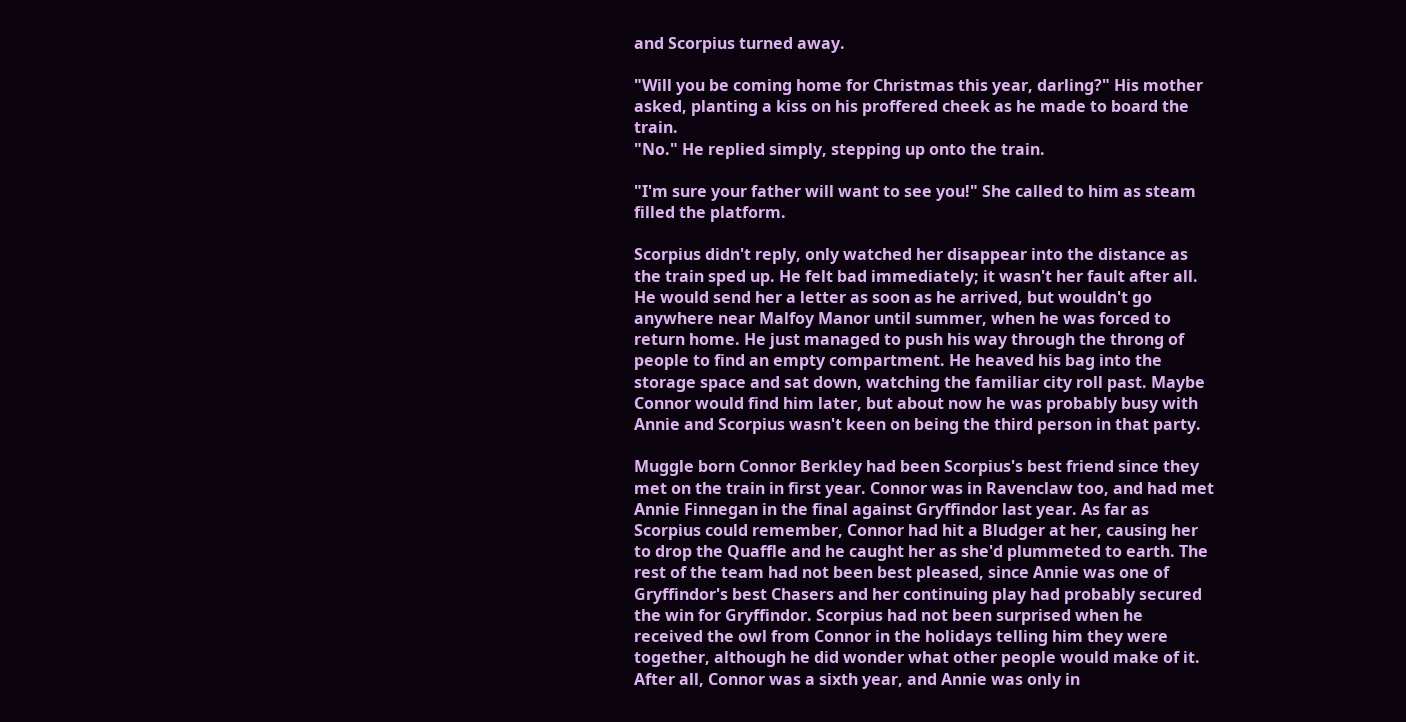and Scorpius turned away.

"Will you be coming home for Christmas this year, darling?" His mother asked, planting a kiss on his proffered cheek as he made to board the train.
"No." He replied simply, stepping up onto the train.

"I'm sure your father will want to see you!" She called to him as steam filled the platform.

Scorpius didn't reply, only watched her disappear into the distance as the train sped up. He felt bad immediately; it wasn't her fault after all. He would send her a letter as soon as he arrived, but wouldn't go anywhere near Malfoy Manor until summer, when he was forced to return home. He just managed to push his way through the throng of people to find an empty compartment. He heaved his bag into the storage space and sat down, watching the familiar city roll past. Maybe Connor would find him later, but about now he was probably busy with Annie and Scorpius wasn't keen on being the third person in that party.

Muggle born Connor Berkley had been Scorpius's best friend since they met on the train in first year. Connor was in Ravenclaw too, and had met Annie Finnegan in the final against Gryffindor last year. As far as Scorpius could remember, Connor had hit a Bludger at her, causing her to drop the Quaffle and he caught her as she'd plummeted to earth. The rest of the team had not been best pleased, since Annie was one of Gryffindor's best Chasers and her continuing play had probably secured the win for Gryffindor. Scorpius had not been surprised when he received the owl from Connor in the holidays telling him they were together, although he did wonder what other people would make of it. After all, Connor was a sixth year, and Annie was only in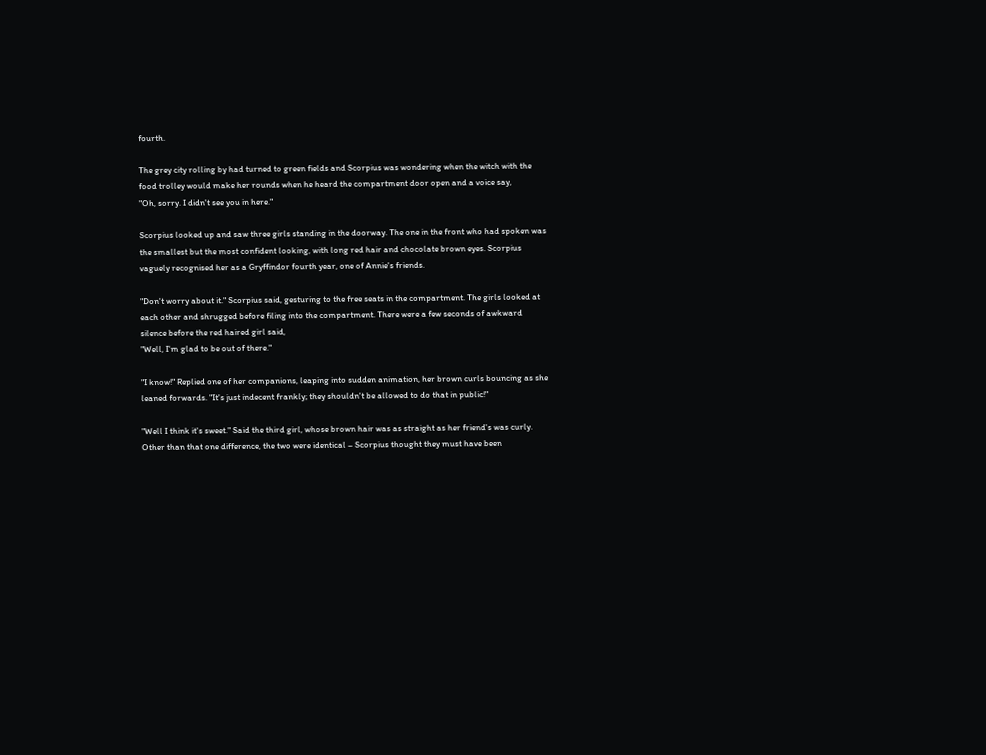fourth.

The grey city rolling by had turned to green fields and Scorpius was wondering when the witch with the food trolley would make her rounds when he heard the compartment door open and a voice say,
"Oh, sorry. I didn't see you in here."

Scorpius looked up and saw three girls standing in the doorway. The one in the front who had spoken was the smallest but the most confident looking, with long red hair and chocolate brown eyes. Scorpius vaguely recognised her as a Gryffindor fourth year, one of Annie's friends.

"Don't worry about it." Scorpius said, gesturing to the free seats in the compartment. The girls looked at each other and shrugged before filing into the compartment. There were a few seconds of awkward silence before the red haired girl said,
"Well, I'm glad to be out of there."

"I know!" Replied one of her companions, leaping into sudden animation, her brown curls bouncing as she leaned forwards. "It's just indecent frankly; they shouldn't be allowed to do that in public!"

"Well I think it's sweet." Said the third girl, whose brown hair was as straight as her friend's was curly. Other than that one difference, the two were identical – Scorpius thought they must have been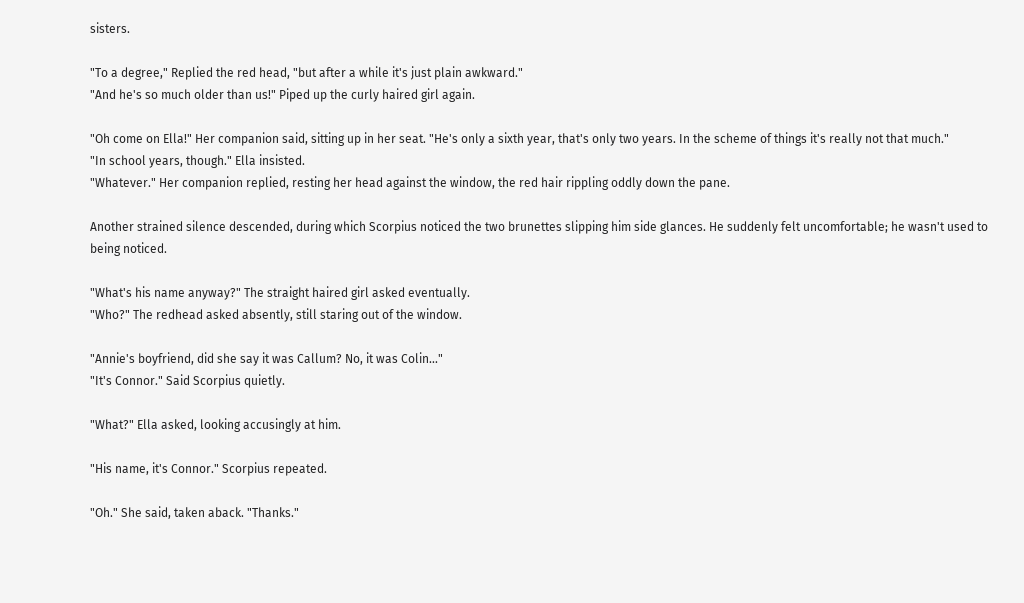sisters.

"To a degree," Replied the red head, "but after a while it's just plain awkward."
"And he's so much older than us!" Piped up the curly haired girl again.

"Oh come on Ella!" Her companion said, sitting up in her seat. "He's only a sixth year, that's only two years. In the scheme of things it's really not that much."
"In school years, though." Ella insisted.
"Whatever." Her companion replied, resting her head against the window, the red hair rippling oddly down the pane.

Another strained silence descended, during which Scorpius noticed the two brunettes slipping him side glances. He suddenly felt uncomfortable; he wasn't used to being noticed.

"What's his name anyway?" The straight haired girl asked eventually.
"Who?" The redhead asked absently, still staring out of the window.

"Annie's boyfriend, did she say it was Callum? No, it was Colin..."
"It's Connor." Said Scorpius quietly.

"What?" Ella asked, looking accusingly at him.

"His name, it's Connor." Scorpius repeated.

"Oh." She said, taken aback. "Thanks."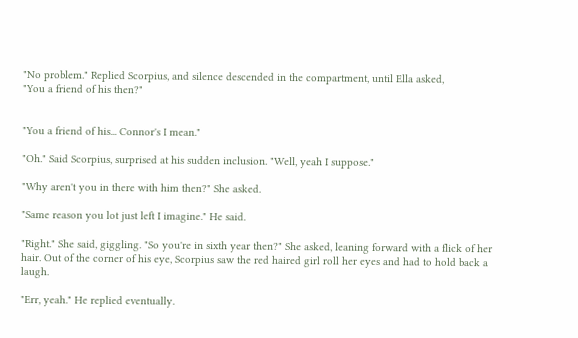"No problem." Replied Scorpius, and silence descended in the compartment, until Ella asked,
"You a friend of his then?"


"You a friend of his... Connor's I mean."

"Oh." Said Scorpius, surprised at his sudden inclusion. "Well, yeah I suppose."

"Why aren't you in there with him then?" She asked.

"Same reason you lot just left I imagine." He said.

"Right." She said, giggling. "So you're in sixth year then?" She asked, leaning forward with a flick of her hair. Out of the corner of his eye, Scorpius saw the red haired girl roll her eyes and had to hold back a laugh.

"Err, yeah." He replied eventually.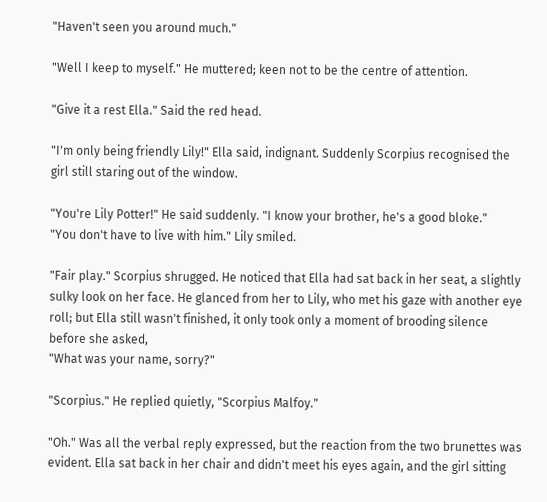"Haven't seen you around much."

"Well I keep to myself." He muttered; keen not to be the centre of attention.

"Give it a rest Ella." Said the red head.

"I'm only being friendly Lily!" Ella said, indignant. Suddenly Scorpius recognised the girl still staring out of the window.

"You're Lily Potter!" He said suddenly. "I know your brother, he's a good bloke."
"You don't have to live with him." Lily smiled.

"Fair play." Scorpius shrugged. He noticed that Ella had sat back in her seat, a slightly sulky look on her face. He glanced from her to Lily, who met his gaze with another eye roll; but Ella still wasn't finished, it only took only a moment of brooding silence before she asked,
"What was your name, sorry?"

"Scorpius." He replied quietly, "Scorpius Malfoy."

"Oh." Was all the verbal reply expressed, but the reaction from the two brunettes was evident. Ella sat back in her chair and didn't meet his eyes again, and the girl sitting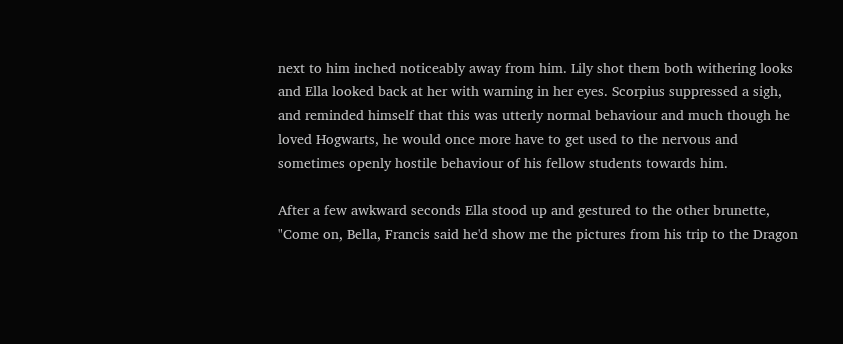next to him inched noticeably away from him. Lily shot them both withering looks and Ella looked back at her with warning in her eyes. Scorpius suppressed a sigh, and reminded himself that this was utterly normal behaviour and much though he loved Hogwarts, he would once more have to get used to the nervous and sometimes openly hostile behaviour of his fellow students towards him.

After a few awkward seconds Ella stood up and gestured to the other brunette,
"Come on, Bella, Francis said he'd show me the pictures from his trip to the Dragon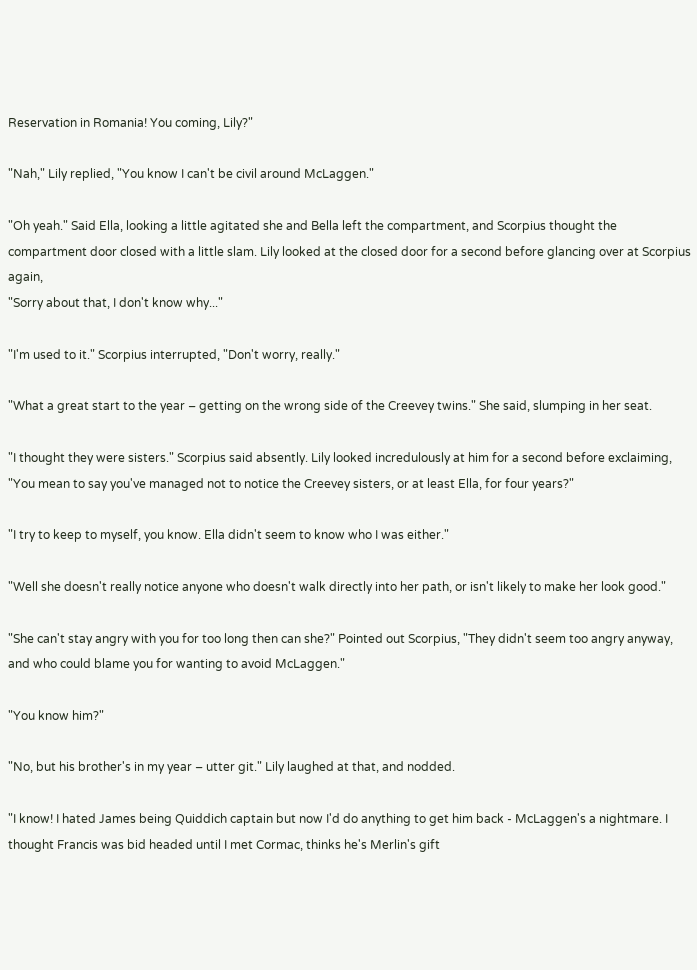Reservation in Romania! You coming, Lily?"

"Nah," Lily replied, "You know I can't be civil around McLaggen."

"Oh yeah." Said Ella, looking a little agitated she and Bella left the compartment, and Scorpius thought the compartment door closed with a little slam. Lily looked at the closed door for a second before glancing over at Scorpius again,
"Sorry about that, I don't know why..."

"I'm used to it." Scorpius interrupted, "Don't worry, really."

"What a great start to the year – getting on the wrong side of the Creevey twins." She said, slumping in her seat.

"I thought they were sisters." Scorpius said absently. Lily looked incredulously at him for a second before exclaiming,
"You mean to say you've managed not to notice the Creevey sisters, or at least Ella, for four years?"

"I try to keep to myself, you know. Ella didn't seem to know who I was either."

"Well she doesn't really notice anyone who doesn't walk directly into her path, or isn't likely to make her look good."

"She can't stay angry with you for too long then can she?" Pointed out Scorpius, "They didn't seem too angry anyway, and who could blame you for wanting to avoid McLaggen."

"You know him?"

"No, but his brother's in my year – utter git." Lily laughed at that, and nodded.

"I know! I hated James being Quiddich captain but now I'd do anything to get him back - McLaggen's a nightmare. I thought Francis was bid headed until I met Cormac, thinks he's Merlin's gift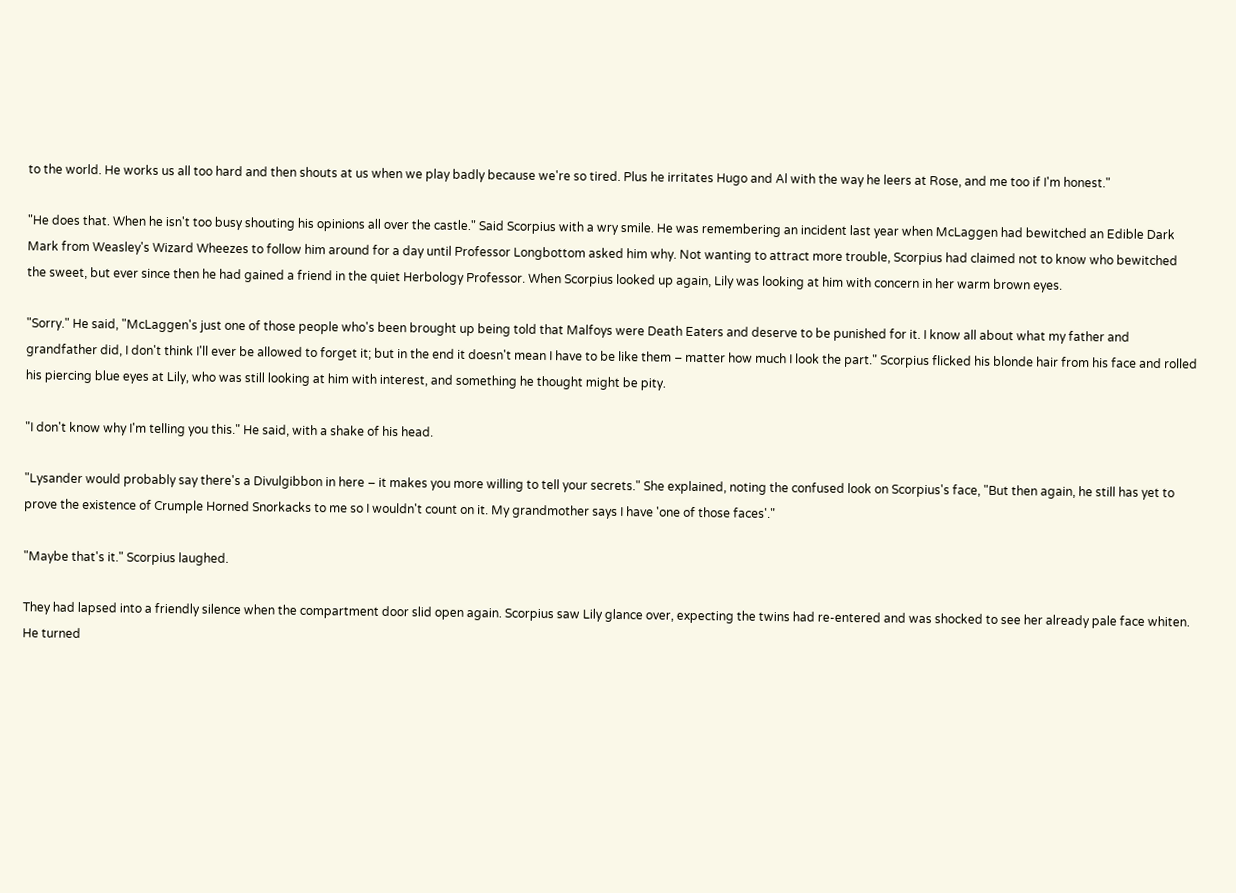to the world. He works us all too hard and then shouts at us when we play badly because we're so tired. Plus he irritates Hugo and Al with the way he leers at Rose, and me too if I'm honest."

"He does that. When he isn't too busy shouting his opinions all over the castle." Said Scorpius with a wry smile. He was remembering an incident last year when McLaggen had bewitched an Edible Dark Mark from Weasley's Wizard Wheezes to follow him around for a day until Professor Longbottom asked him why. Not wanting to attract more trouble, Scorpius had claimed not to know who bewitched the sweet, but ever since then he had gained a friend in the quiet Herbology Professor. When Scorpius looked up again, Lily was looking at him with concern in her warm brown eyes.

"Sorry." He said, "McLaggen's just one of those people who's been brought up being told that Malfoys were Death Eaters and deserve to be punished for it. I know all about what my father and grandfather did, I don't think I'll ever be allowed to forget it; but in the end it doesn't mean I have to be like them – matter how much I look the part." Scorpius flicked his blonde hair from his face and rolled his piercing blue eyes at Lily, who was still looking at him with interest, and something he thought might be pity.

"I don't know why I'm telling you this." He said, with a shake of his head.

"Lysander would probably say there's a Divulgibbon in here – it makes you more willing to tell your secrets." She explained, noting the confused look on Scorpius's face, "But then again, he still has yet to prove the existence of Crumple Horned Snorkacks to me so I wouldn't count on it. My grandmother says I have 'one of those faces'."

"Maybe that's it." Scorpius laughed.

They had lapsed into a friendly silence when the compartment door slid open again. Scorpius saw Lily glance over, expecting the twins had re-entered and was shocked to see her already pale face whiten. He turned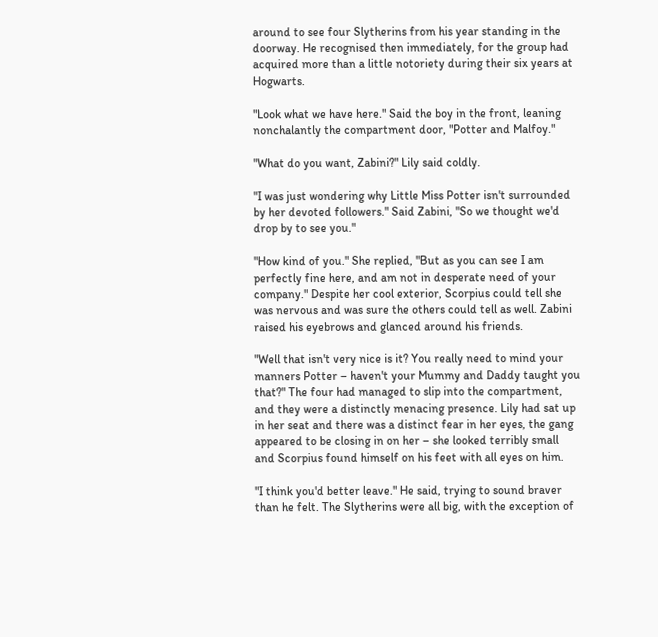around to see four Slytherins from his year standing in the doorway. He recognised then immediately, for the group had acquired more than a little notoriety during their six years at Hogwarts.

"Look what we have here." Said the boy in the front, leaning nonchalantly the compartment door, "Potter and Malfoy."

"What do you want, Zabini?" Lily said coldly.

"I was just wondering why Little Miss Potter isn't surrounded by her devoted followers." Said Zabini, "So we thought we'd drop by to see you."

"How kind of you." She replied, "But as you can see I am perfectly fine here, and am not in desperate need of your company." Despite her cool exterior, Scorpius could tell she was nervous and was sure the others could tell as well. Zabini raised his eyebrows and glanced around his friends.

"Well that isn't very nice is it? You really need to mind your manners Potter – haven't your Mummy and Daddy taught you that?" The four had managed to slip into the compartment, and they were a distinctly menacing presence. Lily had sat up in her seat and there was a distinct fear in her eyes, the gang appeared to be closing in on her – she looked terribly small and Scorpius found himself on his feet with all eyes on him.

"I think you'd better leave." He said, trying to sound braver than he felt. The Slytherins were all big, with the exception of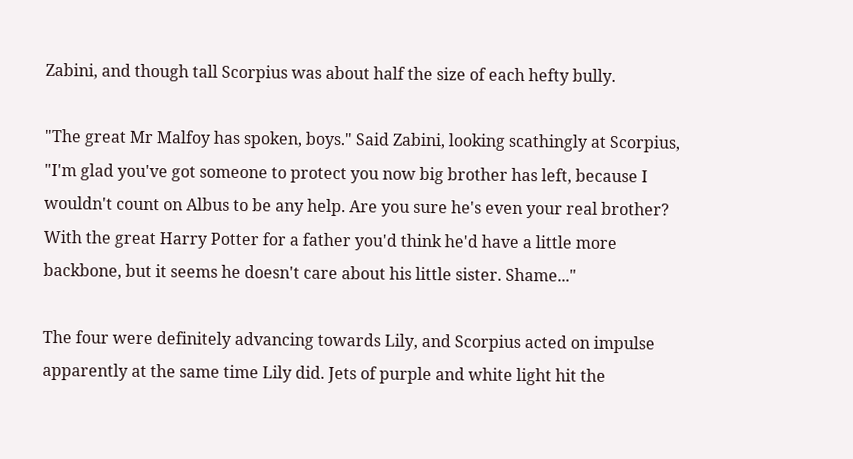Zabini, and though tall Scorpius was about half the size of each hefty bully.

"The great Mr Malfoy has spoken, boys." Said Zabini, looking scathingly at Scorpius, "I'm glad you've got someone to protect you now big brother has left, because I wouldn't count on Albus to be any help. Are you sure he's even your real brother? With the great Harry Potter for a father you'd think he'd have a little more backbone, but it seems he doesn't care about his little sister. Shame..."

The four were definitely advancing towards Lily, and Scorpius acted on impulse apparently at the same time Lily did. Jets of purple and white light hit the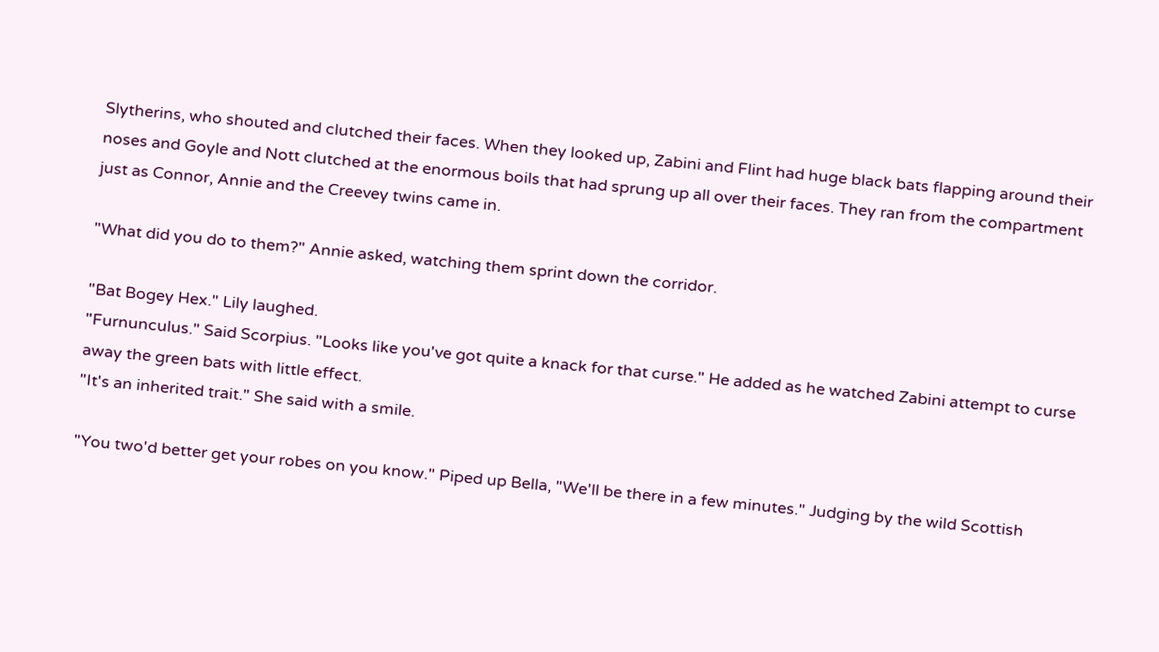Slytherins, who shouted and clutched their faces. When they looked up, Zabini and Flint had huge black bats flapping around their noses and Goyle and Nott clutched at the enormous boils that had sprung up all over their faces. They ran from the compartment just as Connor, Annie and the Creevey twins came in.

"What did you do to them?" Annie asked, watching them sprint down the corridor.

"Bat Bogey Hex." Lily laughed.
"Furnunculus." Said Scorpius. "Looks like you've got quite a knack for that curse." He added as he watched Zabini attempt to curse away the green bats with little effect.
"It's an inherited trait." She said with a smile.

"You two'd better get your robes on you know." Piped up Bella, "We'll be there in a few minutes." Judging by the wild Scottish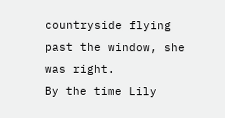countryside flying past the window, she was right.
By the time Lily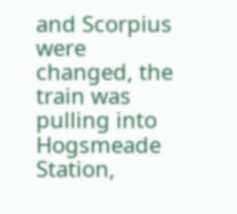and Scorpius were changed, the train was pulling into Hogsmeade Station,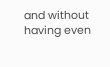and without having even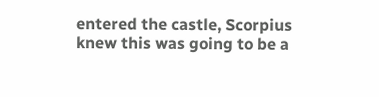entered the castle, Scorpius knew this was going to be a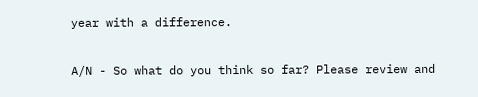year with a difference.

A/N - So what do you think so far? Please review and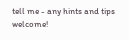tell me - any hints and tips welcome!